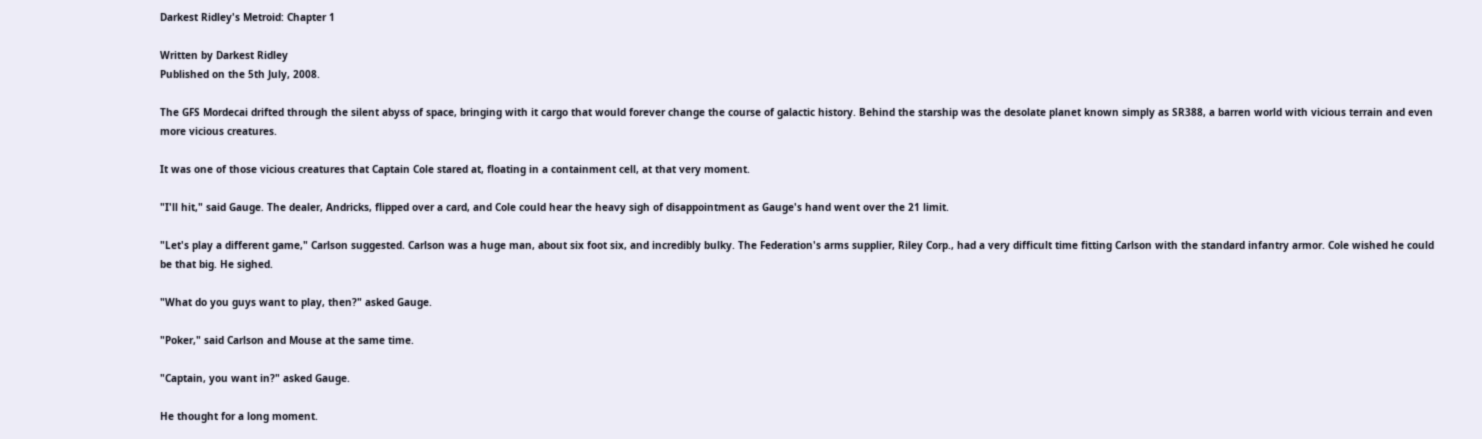Darkest Ridley's Metroid: Chapter 1

Written by Darkest Ridley
Published on the 5th July, 2008.

The GFS Mordecai drifted through the silent abyss of space, bringing with it cargo that would forever change the course of galactic history. Behind the starship was the desolate planet known simply as SR388, a barren world with vicious terrain and even more vicious creatures.

It was one of those vicious creatures that Captain Cole stared at, floating in a containment cell, at that very moment.

"I'll hit," said Gauge. The dealer, Andricks, flipped over a card, and Cole could hear the heavy sigh of disappointment as Gauge's hand went over the 21 limit.

"Let's play a different game," Carlson suggested. Carlson was a huge man, about six foot six, and incredibly bulky. The Federation's arms supplier, Riley Corp., had a very difficult time fitting Carlson with the standard infantry armor. Cole wished he could be that big. He sighed.

"What do you guys want to play, then?" asked Gauge.

"Poker," said Carlson and Mouse at the same time.

"Captain, you want in?" asked Gauge.

He thought for a long moment.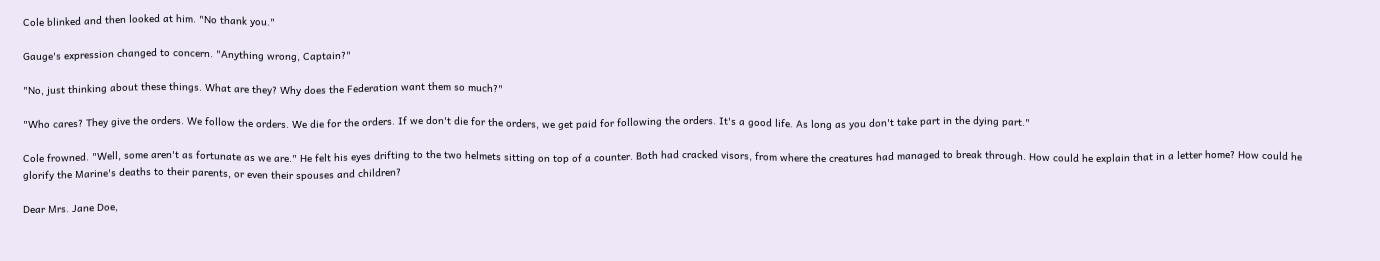Cole blinked and then looked at him. "No thank you."

Gauge's expression changed to concern. "Anything wrong, Captain?"

"No, just thinking about these things. What are they? Why does the Federation want them so much?"

"Who cares? They give the orders. We follow the orders. We die for the orders. If we don't die for the orders, we get paid for following the orders. It's a good life. As long as you don't take part in the dying part."

Cole frowned. "Well, some aren't as fortunate as we are." He felt his eyes drifting to the two helmets sitting on top of a counter. Both had cracked visors, from where the creatures had managed to break through. How could he explain that in a letter home? How could he glorify the Marine's deaths to their parents, or even their spouses and children?

Dear Mrs. Jane Doe,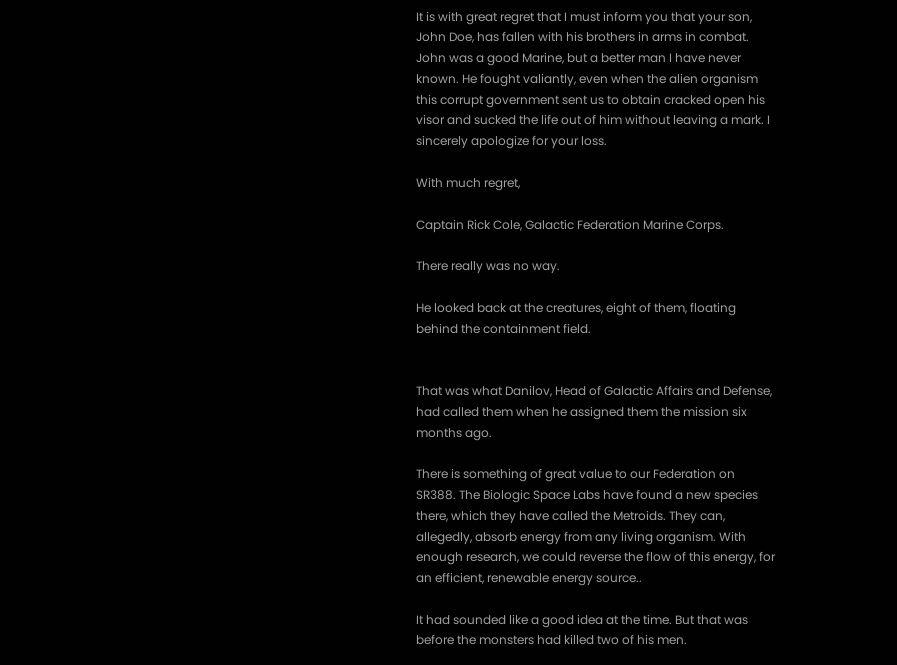It is with great regret that I must inform you that your son, John Doe, has fallen with his brothers in arms in combat. John was a good Marine, but a better man I have never known. He fought valiantly, even when the alien organism this corrupt government sent us to obtain cracked open his visor and sucked the life out of him without leaving a mark. I sincerely apologize for your loss.

With much regret,

Captain Rick Cole, Galactic Federation Marine Corps.

There really was no way.

He looked back at the creatures, eight of them, floating behind the containment field.


That was what Danilov, Head of Galactic Affairs and Defense, had called them when he assigned them the mission six months ago.

There is something of great value to our Federation on SR388. The Biologic Space Labs have found a new species there, which they have called the Metroids. They can, allegedly, absorb energy from any living organism. With enough research, we could reverse the flow of this energy, for an efficient, renewable energy source..

It had sounded like a good idea at the time. But that was before the monsters had killed two of his men.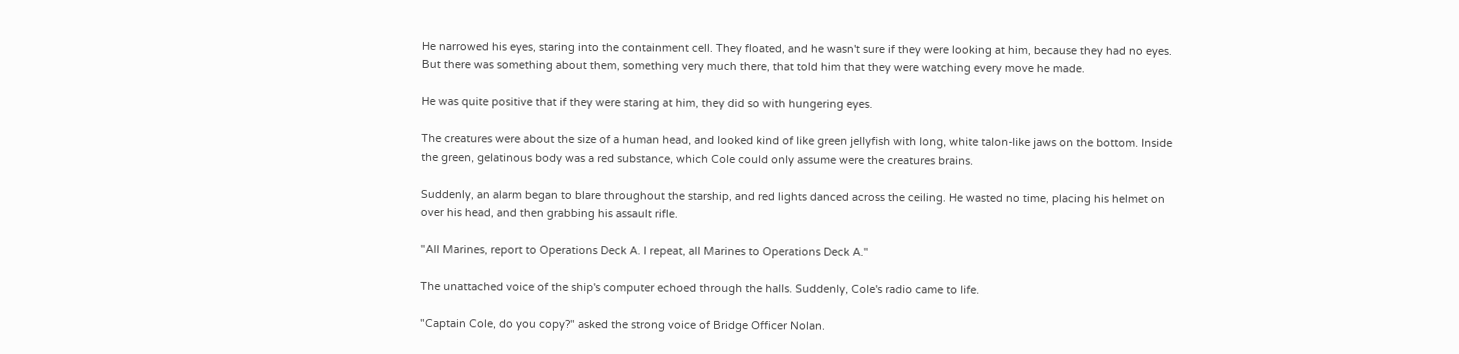He narrowed his eyes, staring into the containment cell. They floated, and he wasn't sure if they were looking at him, because they had no eyes. But there was something about them, something very much there, that told him that they were watching every move he made.

He was quite positive that if they were staring at him, they did so with hungering eyes.

The creatures were about the size of a human head, and looked kind of like green jellyfish with long, white talon-like jaws on the bottom. Inside the green, gelatinous body was a red substance, which Cole could only assume were the creatures brains.

Suddenly, an alarm began to blare throughout the starship, and red lights danced across the ceiling. He wasted no time, placing his helmet on over his head, and then grabbing his assault rifle.

"All Marines, report to Operations Deck A. I repeat, all Marines to Operations Deck A."

The unattached voice of the ship's computer echoed through the halls. Suddenly, Cole's radio came to life.

"Captain Cole, do you copy?" asked the strong voice of Bridge Officer Nolan.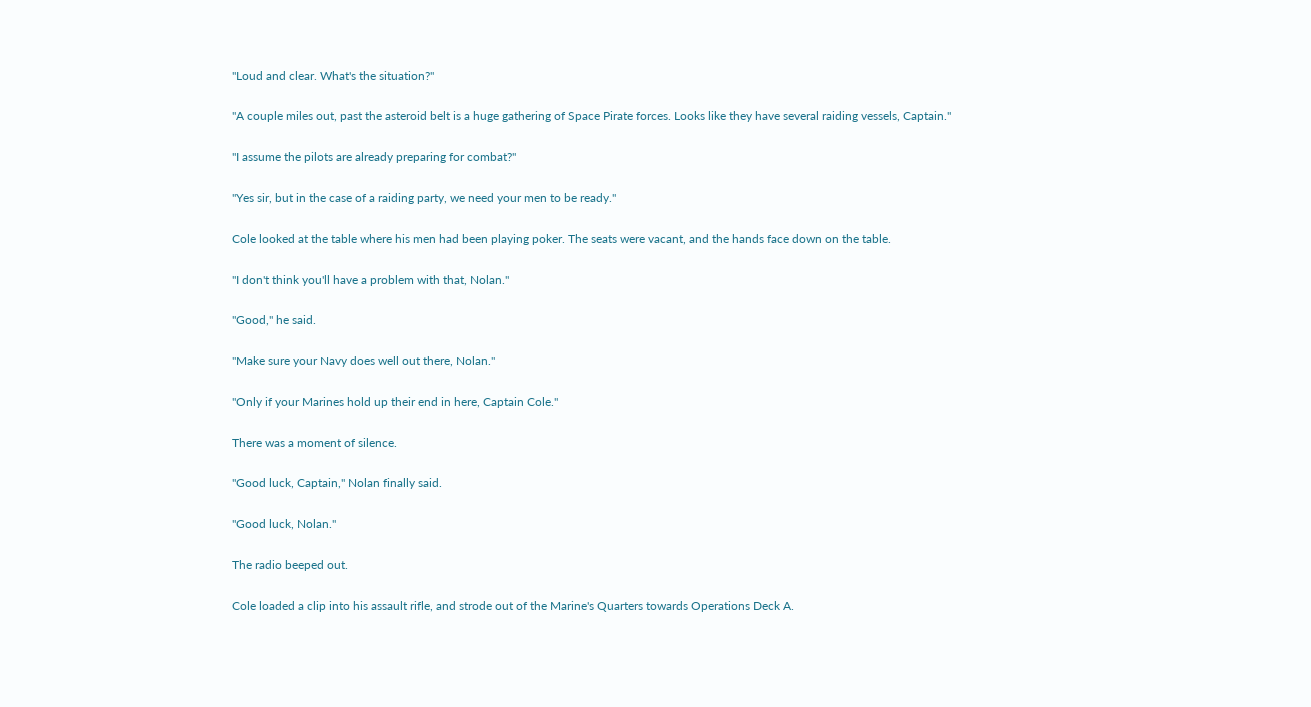"Loud and clear. What's the situation?"

"A couple miles out, past the asteroid belt is a huge gathering of Space Pirate forces. Looks like they have several raiding vessels, Captain."

"I assume the pilots are already preparing for combat?"

"Yes sir, but in the case of a raiding party, we need your men to be ready."

Cole looked at the table where his men had been playing poker. The seats were vacant, and the hands face down on the table.

"I don't think you'll have a problem with that, Nolan."

"Good," he said.

"Make sure your Navy does well out there, Nolan."

"Only if your Marines hold up their end in here, Captain Cole."

There was a moment of silence.

"Good luck, Captain," Nolan finally said.

"Good luck, Nolan."

The radio beeped out.

Cole loaded a clip into his assault rifle, and strode out of the Marine's Quarters towards Operations Deck A.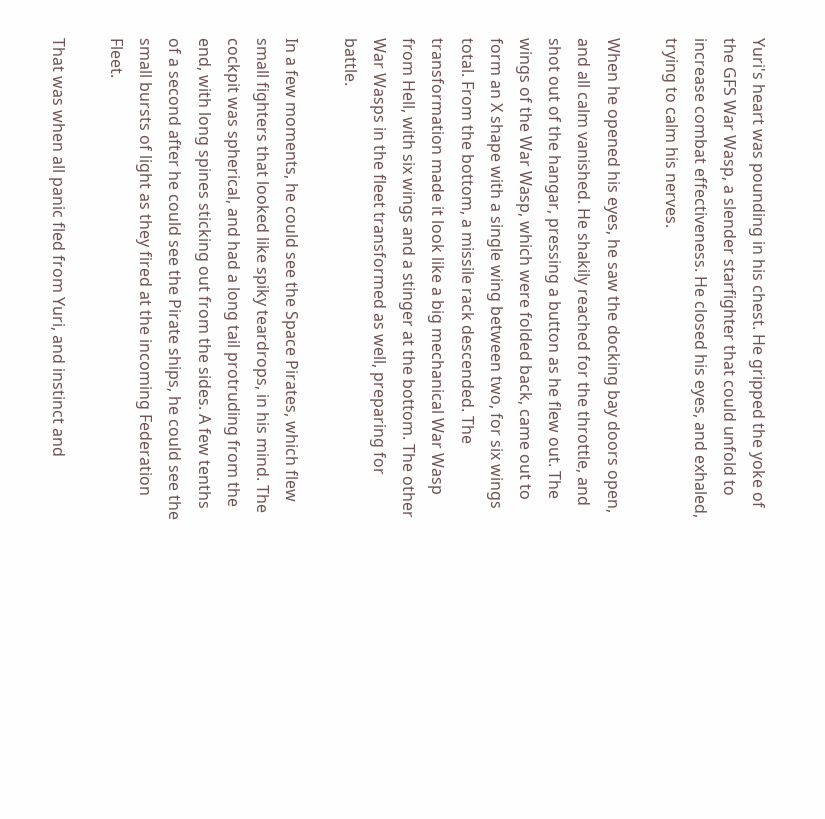Yuri's heart was pounding in his chest. He gripped the yoke of the GFS War Wasp, a slender starfighter that could unfold to increase combat effectiveness. He closed his eyes, and exhaled, trying to calm his nerves.

When he opened his eyes, he saw the docking bay doors open, and all calm vanished. He shakily reached for the throttle, and shot out of the hangar, pressing a button as he flew out. The wings of the War Wasp, which were folded back, came out to form an X shape with a single wing between two, for six wings total. From the bottom, a missile rack descended. The transformation made it look like a big mechanical War Wasp from Hell, with six wings and a stinger at the bottom. The other War Wasps in the fleet transformed as well, preparing for battle.

In a few moments, he could see the Space Pirates, which flew small fighters that looked like spiky teardrops, in his mind. The cockpit was spherical, and had a long tail protruding from the end, with long spines sticking out from the sides. A few tenths of a second after he could see the Pirate ships, he could see the small bursts of light as they fired at the incoming Federation Fleet.

That was when all panic fled from Yuri, and instinct and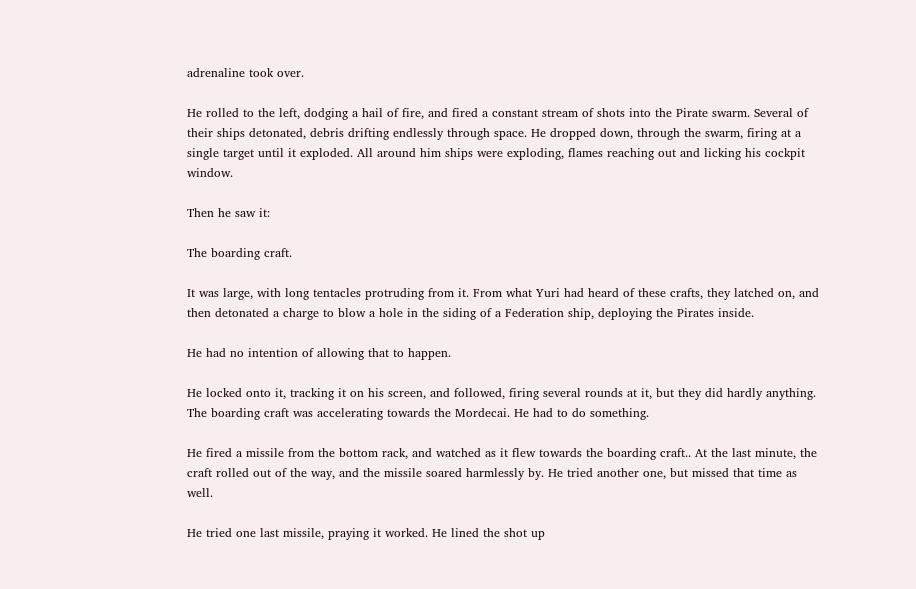adrenaline took over.

He rolled to the left, dodging a hail of fire, and fired a constant stream of shots into the Pirate swarm. Several of their ships detonated, debris drifting endlessly through space. He dropped down, through the swarm, firing at a single target until it exploded. All around him ships were exploding, flames reaching out and licking his cockpit window.

Then he saw it:

The boarding craft.

It was large, with long tentacles protruding from it. From what Yuri had heard of these crafts, they latched on, and then detonated a charge to blow a hole in the siding of a Federation ship, deploying the Pirates inside.

He had no intention of allowing that to happen.

He locked onto it, tracking it on his screen, and followed, firing several rounds at it, but they did hardly anything. The boarding craft was accelerating towards the Mordecai. He had to do something.

He fired a missile from the bottom rack, and watched as it flew towards the boarding craft.. At the last minute, the craft rolled out of the way, and the missile soared harmlessly by. He tried another one, but missed that time as well.

He tried one last missile, praying it worked. He lined the shot up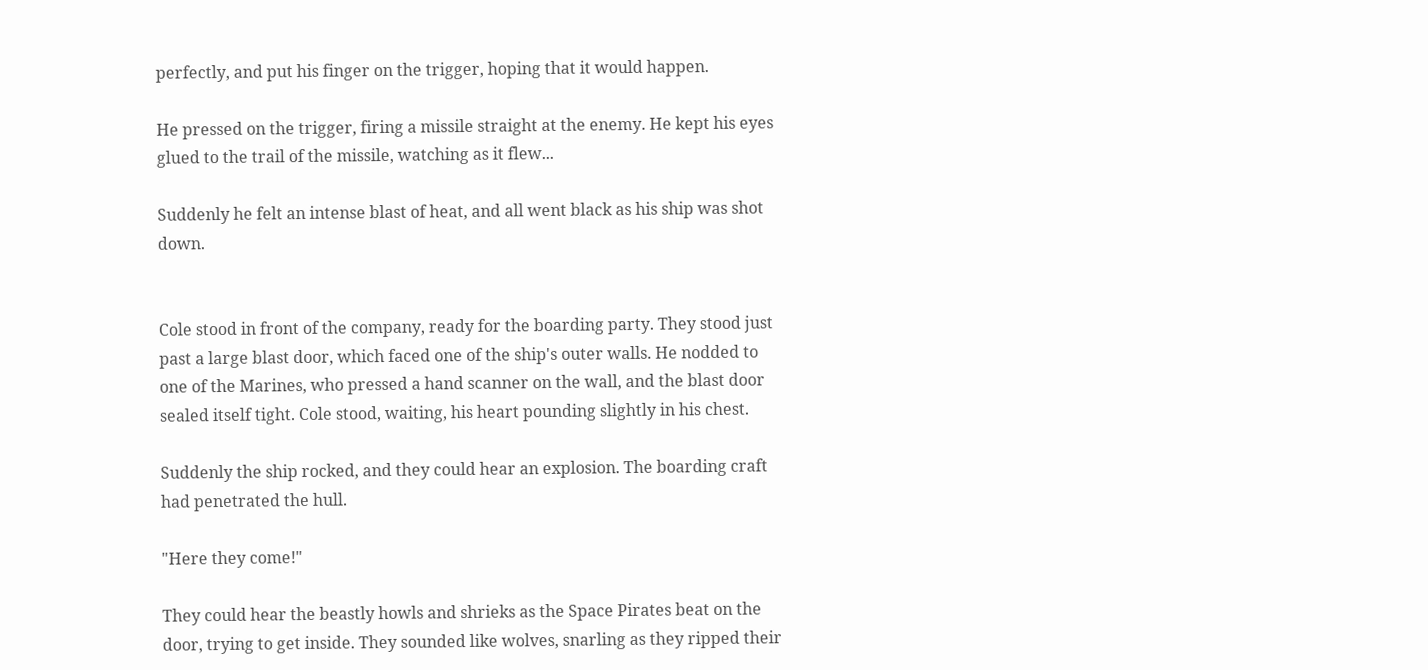perfectly, and put his finger on the trigger, hoping that it would happen.

He pressed on the trigger, firing a missile straight at the enemy. He kept his eyes glued to the trail of the missile, watching as it flew...

Suddenly he felt an intense blast of heat, and all went black as his ship was shot down.


Cole stood in front of the company, ready for the boarding party. They stood just past a large blast door, which faced one of the ship's outer walls. He nodded to one of the Marines, who pressed a hand scanner on the wall, and the blast door sealed itself tight. Cole stood, waiting, his heart pounding slightly in his chest.

Suddenly the ship rocked, and they could hear an explosion. The boarding craft had penetrated the hull.

"Here they come!"

They could hear the beastly howls and shrieks as the Space Pirates beat on the door, trying to get inside. They sounded like wolves, snarling as they ripped their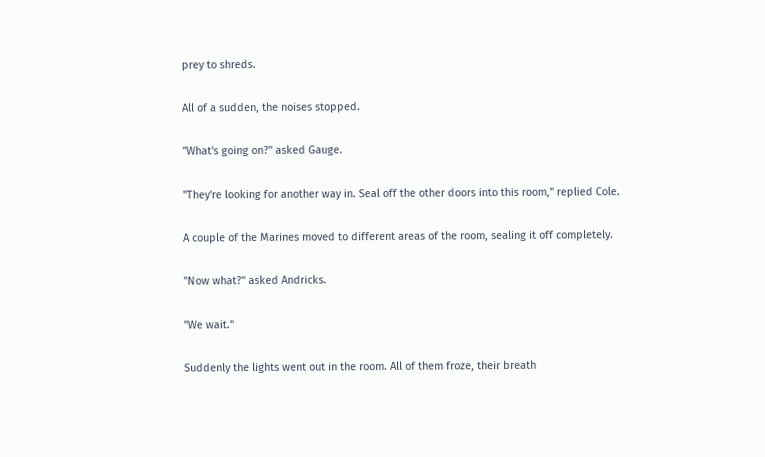prey to shreds.

All of a sudden, the noises stopped.

"What's going on?" asked Gauge.

"They're looking for another way in. Seal off the other doors into this room," replied Cole.

A couple of the Marines moved to different areas of the room, sealing it off completely.

"Now what?" asked Andricks.

"We wait."

Suddenly the lights went out in the room. All of them froze, their breath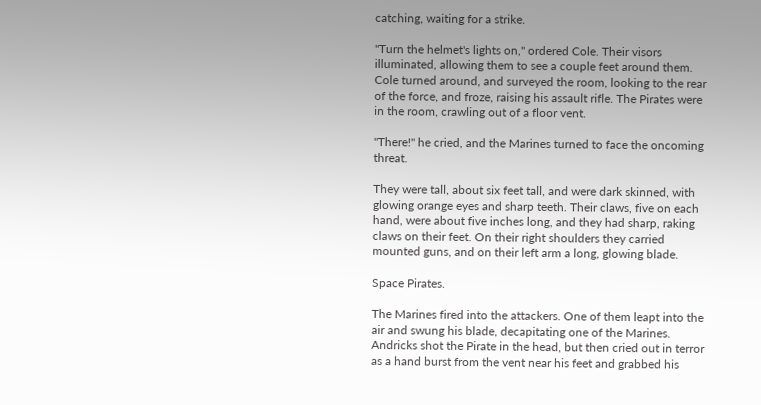catching, waiting for a strike.

"Turn the helmet's lights on," ordered Cole. Their visors illuminated, allowing them to see a couple feet around them. Cole turned around, and surveyed the room, looking to the rear of the force, and froze, raising his assault rifle. The Pirates were in the room, crawling out of a floor vent.

"There!" he cried, and the Marines turned to face the oncoming threat.

They were tall, about six feet tall, and were dark skinned, with glowing orange eyes and sharp teeth. Their claws, five on each hand, were about five inches long, and they had sharp, raking claws on their feet. On their right shoulders they carried mounted guns, and on their left arm a long, glowing blade.

Space Pirates.

The Marines fired into the attackers. One of them leapt into the air and swung his blade, decapitating one of the Marines. Andricks shot the Pirate in the head, but then cried out in terror as a hand burst from the vent near his feet and grabbed his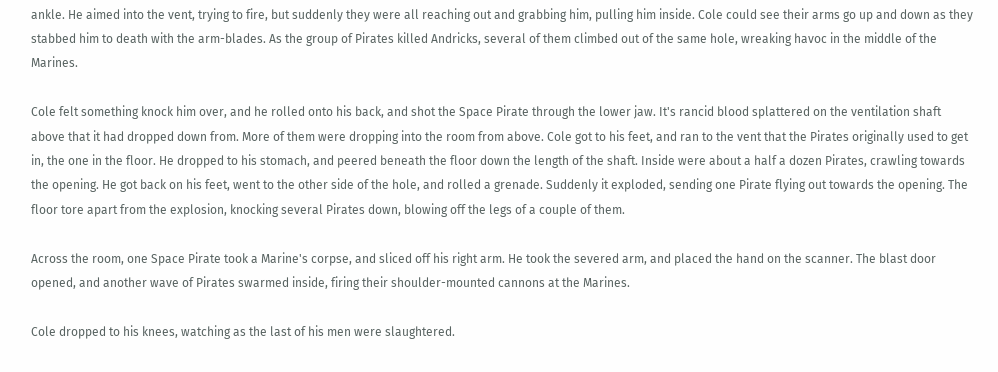ankle. He aimed into the vent, trying to fire, but suddenly they were all reaching out and grabbing him, pulling him inside. Cole could see their arms go up and down as they stabbed him to death with the arm-blades. As the group of Pirates killed Andricks, several of them climbed out of the same hole, wreaking havoc in the middle of the Marines.

Cole felt something knock him over, and he rolled onto his back, and shot the Space Pirate through the lower jaw. It's rancid blood splattered on the ventilation shaft above that it had dropped down from. More of them were dropping into the room from above. Cole got to his feet, and ran to the vent that the Pirates originally used to get in, the one in the floor. He dropped to his stomach, and peered beneath the floor down the length of the shaft. Inside were about a half a dozen Pirates, crawling towards the opening. He got back on his feet, went to the other side of the hole, and rolled a grenade. Suddenly it exploded, sending one Pirate flying out towards the opening. The floor tore apart from the explosion, knocking several Pirates down, blowing off the legs of a couple of them.

Across the room, one Space Pirate took a Marine's corpse, and sliced off his right arm. He took the severed arm, and placed the hand on the scanner. The blast door opened, and another wave of Pirates swarmed inside, firing their shoulder-mounted cannons at the Marines.

Cole dropped to his knees, watching as the last of his men were slaughtered.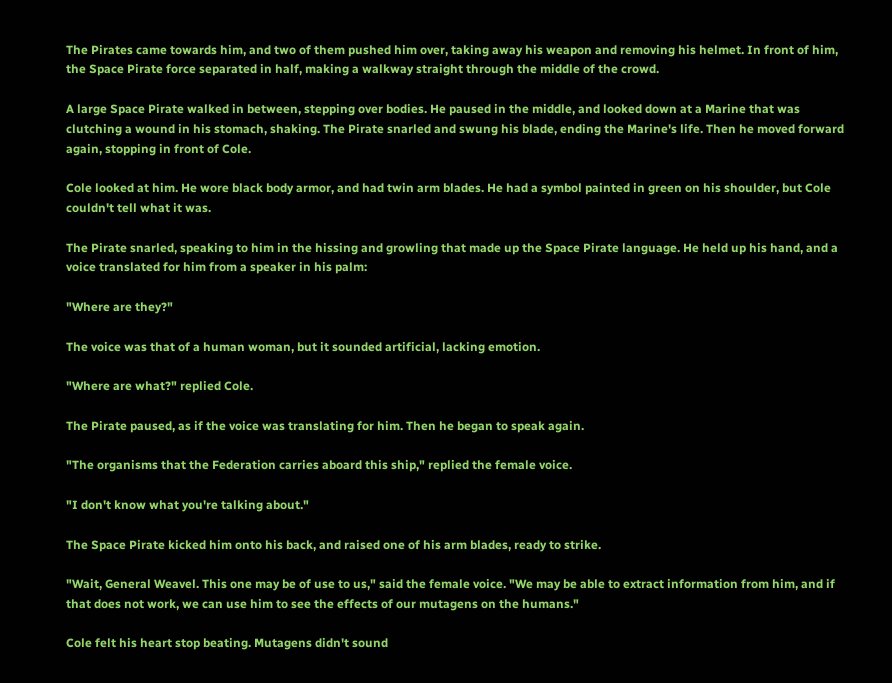The Pirates came towards him, and two of them pushed him over, taking away his weapon and removing his helmet. In front of him, the Space Pirate force separated in half, making a walkway straight through the middle of the crowd.

A large Space Pirate walked in between, stepping over bodies. He paused in the middle, and looked down at a Marine that was clutching a wound in his stomach, shaking. The Pirate snarled and swung his blade, ending the Marine's life. Then he moved forward again, stopping in front of Cole.

Cole looked at him. He wore black body armor, and had twin arm blades. He had a symbol painted in green on his shoulder, but Cole couldn't tell what it was.

The Pirate snarled, speaking to him in the hissing and growling that made up the Space Pirate language. He held up his hand, and a voice translated for him from a speaker in his palm:

"Where are they?"

The voice was that of a human woman, but it sounded artificial, lacking emotion.

"Where are what?" replied Cole.

The Pirate paused, as if the voice was translating for him. Then he began to speak again.

"The organisms that the Federation carries aboard this ship," replied the female voice.

"I don't know what you're talking about."

The Space Pirate kicked him onto his back, and raised one of his arm blades, ready to strike.

"Wait, General Weavel. This one may be of use to us," said the female voice. "We may be able to extract information from him, and if that does not work, we can use him to see the effects of our mutagens on the humans."

Cole felt his heart stop beating. Mutagens didn't sound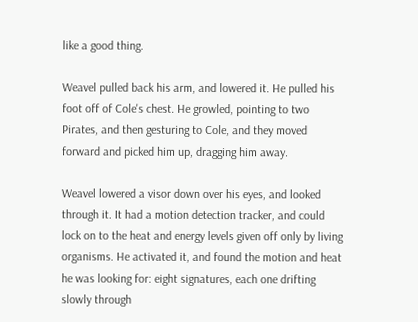like a good thing.

Weavel pulled back his arm, and lowered it. He pulled his foot off of Cole's chest. He growled, pointing to two Pirates, and then gesturing to Cole, and they moved forward and picked him up, dragging him away.

Weavel lowered a visor down over his eyes, and looked through it. It had a motion detection tracker, and could lock on to the heat and energy levels given off only by living organisms. He activated it, and found the motion and heat he was looking for: eight signatures, each one drifting slowly through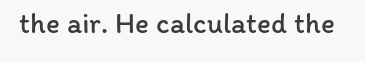the air. He calculated the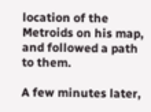location of the Metroids on his map, and followed a path to them.

A few minutes later,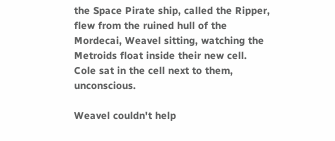the Space Pirate ship, called the Ripper, flew from the ruined hull of the Mordecai, Weavel sitting, watching the Metroids float inside their new cell. Cole sat in the cell next to them, unconscious.

Weavel couldn't help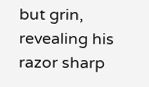but grin, revealing his razor sharp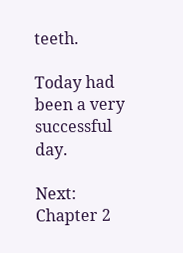teeth.

Today had been a very successful day.

Next: Chapter 2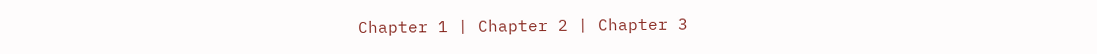Chapter 1 | Chapter 2 | Chapter 3